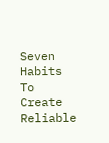Seven Habits To Create Reliable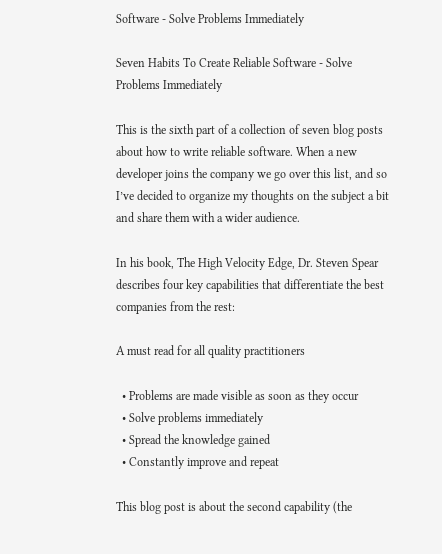Software - Solve Problems Immediately

Seven Habits To Create Reliable Software - Solve Problems Immediately

This is the sixth part of a collection of seven blog posts about how to write reliable software. When a new developer joins the company we go over this list, and so I’ve decided to organize my thoughts on the subject a bit and share them with a wider audience.

In his book, The High Velocity Edge, Dr. Steven Spear describes four key capabilities that differentiate the best companies from the rest:

A must read for all quality practitioners

  • Problems are made visible as soon as they occur
  • Solve problems immediately
  • Spread the knowledge gained
  • Constantly improve and repeat

This blog post is about the second capability (the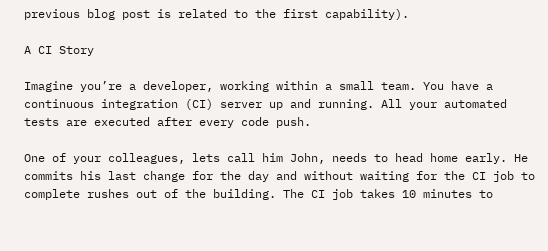previous blog post is related to the first capability).

A CI Story

Imagine you’re a developer, working within a small team. You have a continuous integration (CI) server up and running. All your automated tests are executed after every code push.

One of your colleagues, lets call him John, needs to head home early. He commits his last change for the day and without waiting for the CI job to complete rushes out of the building. The CI job takes 10 minutes to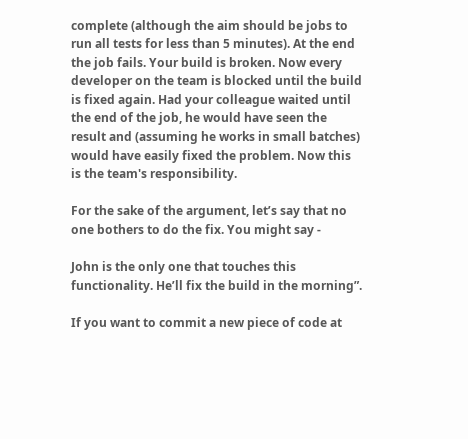complete (although the aim should be jobs to run all tests for less than 5 minutes). At the end the job fails. Your build is broken. Now every developer on the team is blocked until the build is fixed again. Had your colleague waited until the end of the job, he would have seen the result and (assuming he works in small batches) would have easily fixed the problem. Now this is the team's responsibility.

For the sake of the argument, let’s say that no one bothers to do the fix. You might say -

John is the only one that touches this functionality. He’ll fix the build in the morning”.

If you want to commit a new piece of code at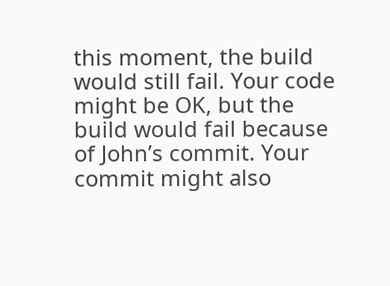this moment, the build would still fail. Your code might be OK, but the build would fail because of John’s commit. Your commit might also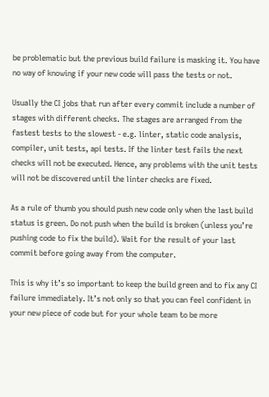be problematic but the previous build failure is masking it. You have no way of knowing if your new code will pass the tests or not.

Usually the CI jobs that run after every commit include a number of stages with different checks. The stages are arranged from the fastest tests to the slowest - e.g. linter, static code analysis, compiler, unit tests, api tests. If the linter test fails the next checks will not be executed. Hence, any problems with the unit tests will not be discovered until the linter checks are fixed.

As a rule of thumb you should push new code only when the last build status is green. Do not push when the build is broken (unless you’re pushing code to fix the build). Wait for the result of your last commit before going away from the computer.

This is why it’s so important to keep the build green and to fix any CI failure immediately. It’s not only so that you can feel confident in your new piece of code but for your whole team to be more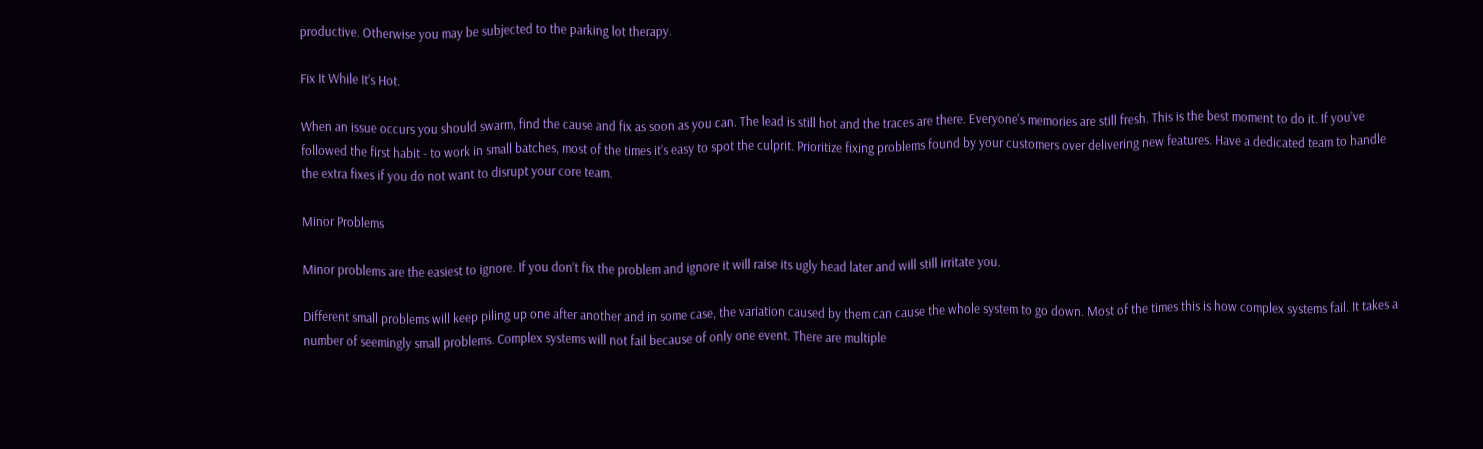productive. Otherwise you may be subjected to the parking lot therapy.

Fix It While It’s Hot.

When an issue occurs you should swarm, find the cause and fix as soon as you can. The lead is still hot and the traces are there. Everyone's memories are still fresh. This is the best moment to do it. If you’ve followed the first habit - to work in small batches, most of the times it’s easy to spot the culprit. Prioritize fixing problems found by your customers over delivering new features. Have a dedicated team to handle the extra fixes if you do not want to disrupt your core team.

Minor Problems

Minor problems are the easiest to ignore. If you don’t fix the problem and ignore it will raise its ugly head later and will still irritate you.

Different small problems will keep piling up one after another and in some case, the variation caused by them can cause the whole system to go down. Most of the times this is how complex systems fail. It takes a number of seemingly small problems. Complex systems will not fail because of only one event. There are multiple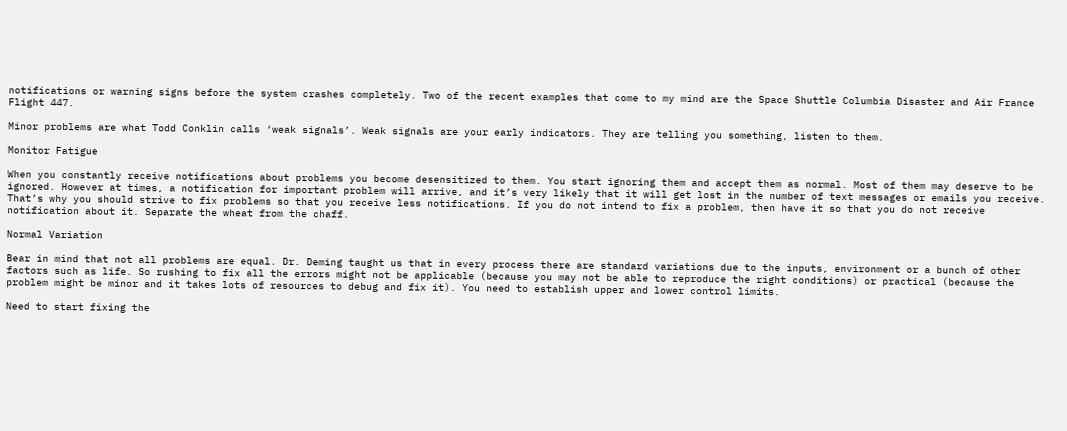notifications or warning signs before the system crashes completely. Two of the recent examples that come to my mind are the Space Shuttle Columbia Disaster and Air France Flight 447.

Minor problems are what Todd Conklin calls ‘weak signals’. Weak signals are your early indicators. They are telling you something, listen to them.

Monitor Fatigue

When you constantly receive notifications about problems you become desensitized to them. You start ignoring them and accept them as normal. Most of them may deserve to be ignored. However at times, a notification for important problem will arrive, and it’s very likely that it will get lost in the number of text messages or emails you receive. That’s why you should strive to fix problems so that you receive less notifications. If you do not intend to fix a problem, then have it so that you do not receive notification about it. Separate the wheat from the chaff.

Normal Variation

Bear in mind that not all problems are equal. Dr. Deming taught us that in every process there are standard variations due to the inputs, environment or a bunch of other factors such as life. So rushing to fix all the errors might not be applicable (because you may not be able to reproduce the right conditions) or practical (because the problem might be minor and it takes lots of resources to debug and fix it). You need to establish upper and lower control limits.

Need to start fixing the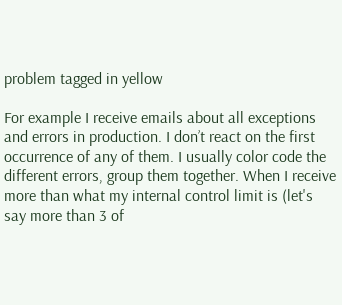problem tagged in yellow

For example I receive emails about all exceptions and errors in production. I don’t react on the first occurrence of any of them. I usually color code the different errors, group them together. When I receive more than what my internal control limit is (let's say more than 3 of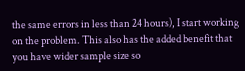the same errors in less than 24 hours), I start working on the problem. This also has the added benefit that you have wider sample size so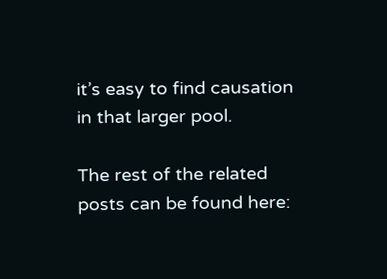it’s easy to find causation in that larger pool.

The rest of the related posts can be found here: